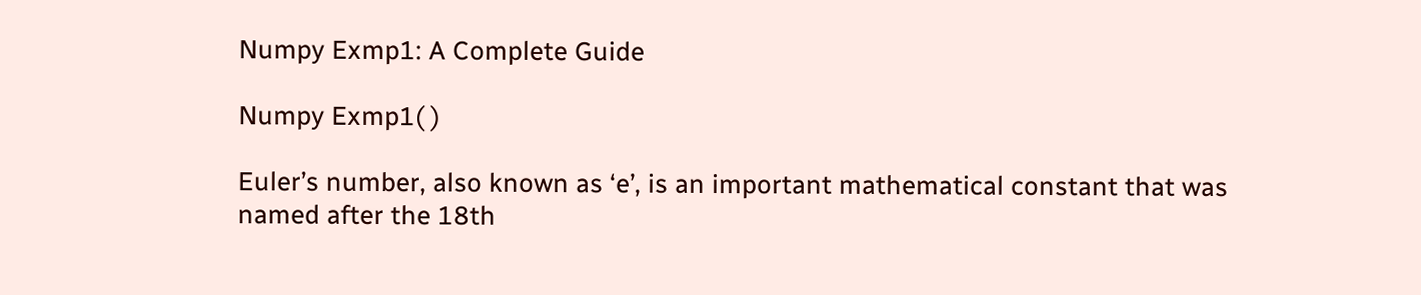Numpy Exmp1: A Complete Guide

Numpy Exmp1( )

Euler’s number, also known as ‘e’, is an important mathematical constant that was named after the 18th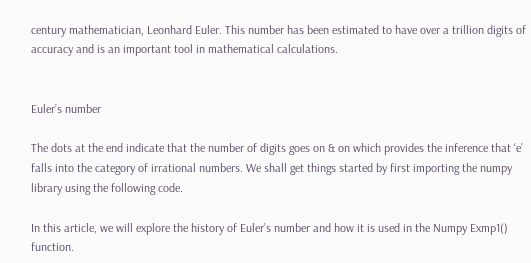century mathematician, Leonhard Euler. This number has been estimated to have over a trillion digits of accuracy and is an important tool in mathematical calculations.


Euler’s number

The dots at the end indicate that the number of digits goes on & on which provides the inference that ‘e’ falls into the category of irrational numbers. We shall get things started by first importing the numpy library using the following code.

In this article, we will explore the history of Euler’s number and how it is used in the Numpy Exmp1() function.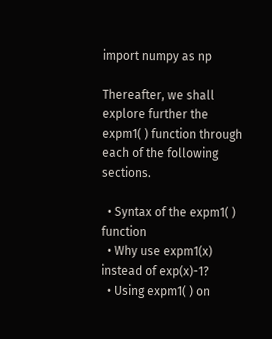import numpy as np

Thereafter, we shall explore further the expm1( ) function through each of the following sections.

  • Syntax of the expm1( ) function
  • Why use expm1(x) instead of exp(x)-1?
  • Using expm1( ) on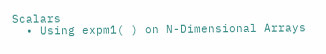Scalars
  • Using expm1( ) on N-Dimensional Arrays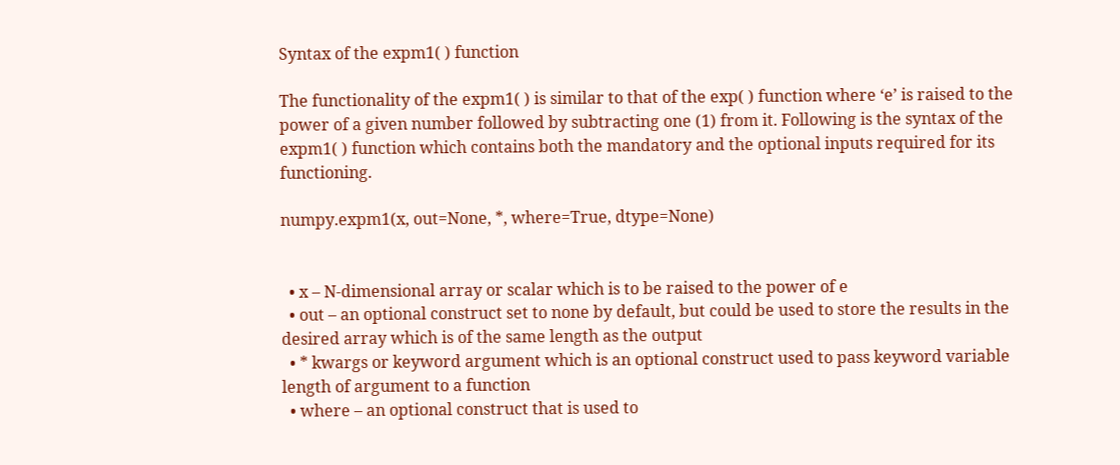Syntax of the expm1( ) function

The functionality of the expm1( ) is similar to that of the exp( ) function where ‘e’ is raised to the power of a given number followed by subtracting one (1) from it. Following is the syntax of the expm1( ) function which contains both the mandatory and the optional inputs required for its functioning.

numpy.expm1(x, out=None, *, where=True, dtype=None)


  • x – N-dimensional array or scalar which is to be raised to the power of e
  • out – an optional construct set to none by default, but could be used to store the results in the desired array which is of the same length as the output
  • * kwargs or keyword argument which is an optional construct used to pass keyword variable length of argument to a function
  • where – an optional construct that is used to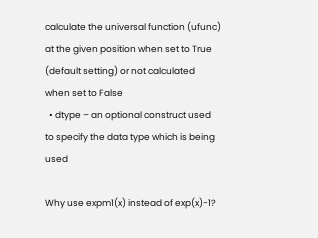calculate the universal function (ufunc) at the given position when set to True (default setting) or not calculated when set to False
  • dtype – an optional construct used to specify the data type which is being used

Why use expm1(x) instead of exp(x)-1?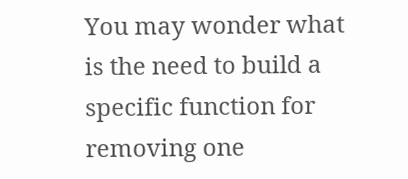You may wonder what is the need to build a specific function for removing one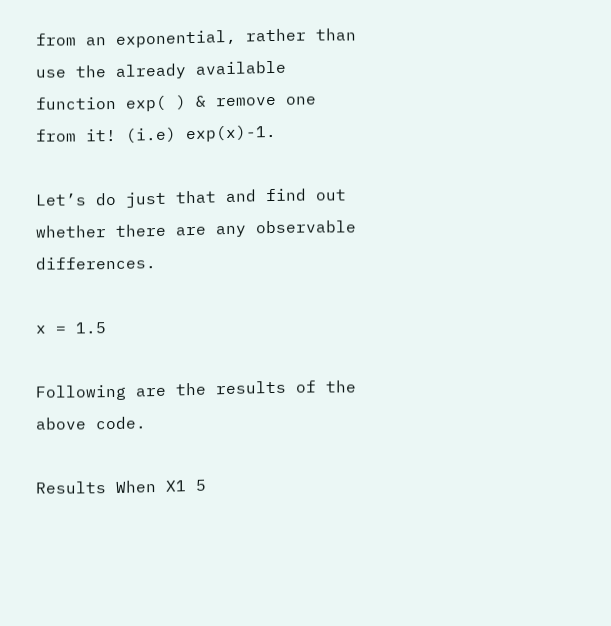from an exponential, rather than use the already available function exp( ) & remove one from it! (i.e) exp(x)-1.

Let’s do just that and find out whether there are any observable differences.

x = 1.5

Following are the results of the above code.

Results When X1 5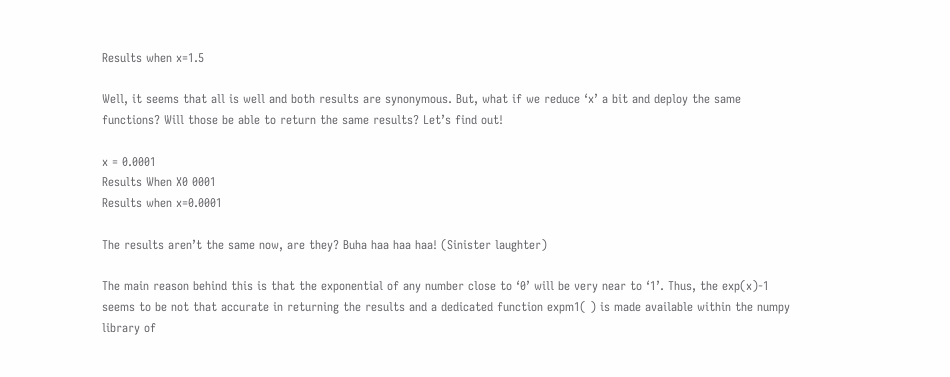Results when x=1.5

Well, it seems that all is well and both results are synonymous. But, what if we reduce ‘x’ a bit and deploy the same functions? Will those be able to return the same results? Let’s find out!

x = 0.0001
Results When X0 0001
Results when x=0.0001

The results aren’t the same now, are they? Buha haa haa haa! (Sinister laughter)

The main reason behind this is that the exponential of any number close to ‘0’ will be very near to ‘1’. Thus, the exp(x)-1 seems to be not that accurate in returning the results and a dedicated function expm1( ) is made available within the numpy library of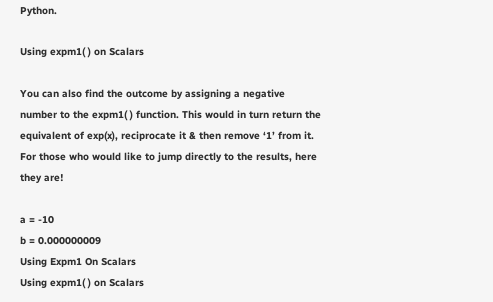Python.

Using expm1( ) on Scalars

You can also find the outcome by assigning a negative number to the expm1( ) function. This would in turn return the equivalent of exp(x), reciprocate it & then remove ‘1’ from it. For those who would like to jump directly to the results, here they are!

a = -10
b = 0.000000009
Using Expm1 On Scalars
Using expm1( ) on Scalars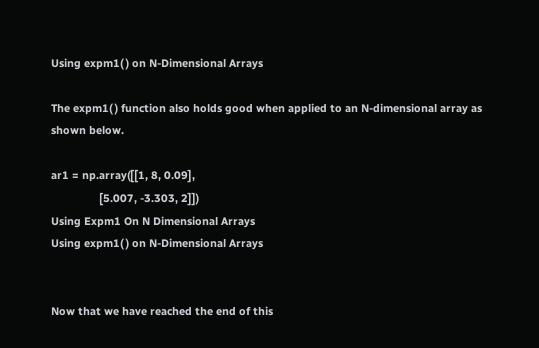Using expm1( ) on N-Dimensional Arrays

The expm1( ) function also holds good when applied to an N-dimensional array as shown below.

ar1 = np.array([[1, 8, 0.09],
                [5.007, -3.303, 2]])
Using Expm1 On N Dimensional Arrays
Using expm1( ) on N-Dimensional Arrays


Now that we have reached the end of this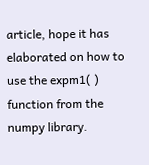article, hope it has elaborated on how to use the expm1( ) function from the numpy library.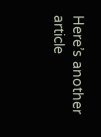Here’s another article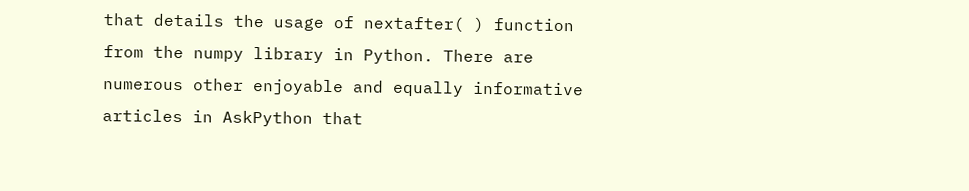that details the usage of nextafter( ) function from the numpy library in Python. There are numerous other enjoyable and equally informative articles in AskPython that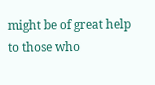might be of great help to those who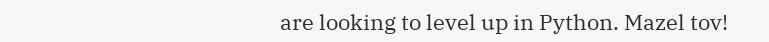are looking to level up in Python. Mazel tov!